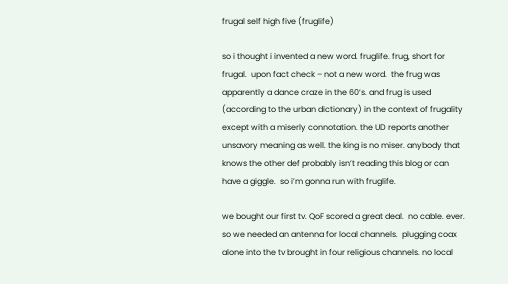frugal self high five (fruglife)

so i thought i invented a new word. fruglife. frug, short for frugal.  upon fact check – not a new word.  the frug was apparently a dance craze in the 60’s. and frug is used (according to the urban dictionary) in the context of frugality except with a miserly connotation. the UD reports another unsavory meaning as well. the king is no miser. anybody that knows the other def probably isn’t reading this blog or can have a giggle.  so i’m gonna run with fruglife.

we bought our first tv. QoF scored a great deal.  no cable. ever. so we needed an antenna for local channels.  plugging coax alone into the tv brought in four religious channels. no local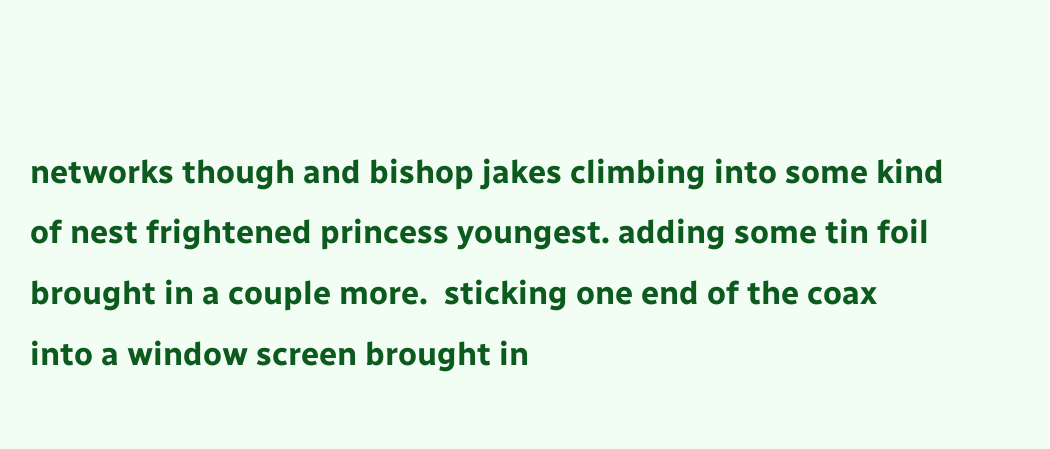networks though and bishop jakes climbing into some kind of nest frightened princess youngest. adding some tin foil brought in a couple more.  sticking one end of the coax into a window screen brought in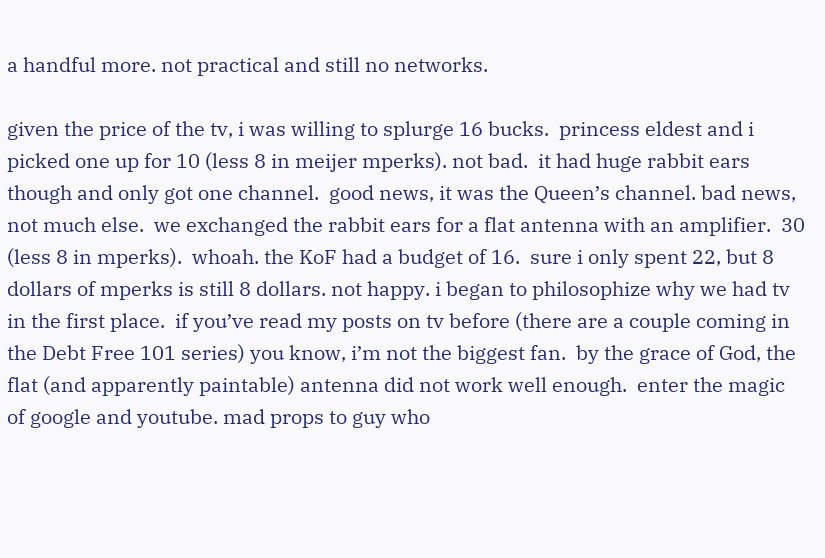a handful more. not practical and still no networks.

given the price of the tv, i was willing to splurge 16 bucks.  princess eldest and i picked one up for 10 (less 8 in meijer mperks). not bad.  it had huge rabbit ears though and only got one channel.  good news, it was the Queen’s channel. bad news, not much else.  we exchanged the rabbit ears for a flat antenna with an amplifier.  30 (less 8 in mperks).  whoah. the KoF had a budget of 16.  sure i only spent 22, but 8 dollars of mperks is still 8 dollars. not happy. i began to philosophize why we had tv in the first place.  if you’ve read my posts on tv before (there are a couple coming in the Debt Free 101 series) you know, i’m not the biggest fan.  by the grace of God, the flat (and apparently paintable) antenna did not work well enough.  enter the magic of google and youtube. mad props to guy who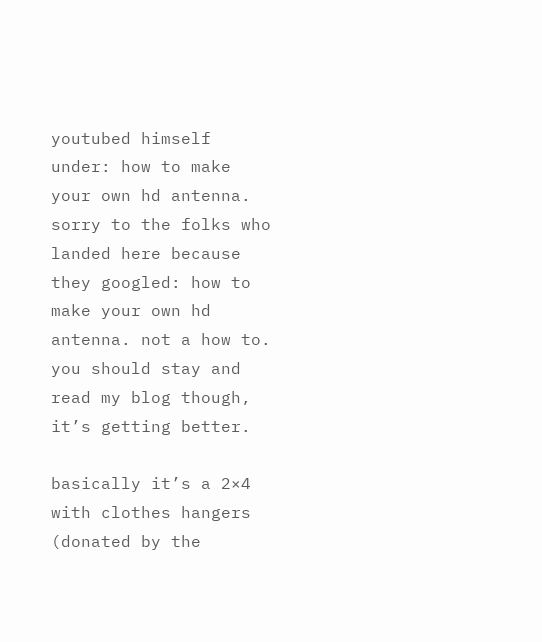youtubed himself under: how to make your own hd antenna. sorry to the folks who landed here because they googled: how to make your own hd antenna. not a how to. you should stay and read my blog though, it’s getting better.

basically it’s a 2×4 with clothes hangers (donated by the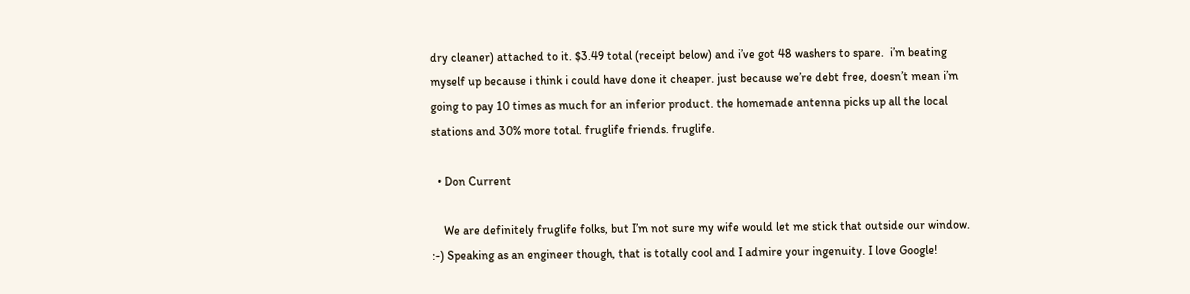dry cleaner) attached to it. $3.49 total (receipt below) and i’ve got 48 washers to spare.  i’m beating myself up because i think i could have done it cheaper. just because we’re debt free, doesn’t mean i’m going to pay 10 times as much for an inferior product. the homemade antenna picks up all the local stations and 30% more total. fruglife friends. fruglife.

  • Don Current

    We are definitely fruglife folks, but I’m not sure my wife would let me stick that outside our window. :-) Speaking as an engineer though, that is totally cool and I admire your ingenuity. I love Google!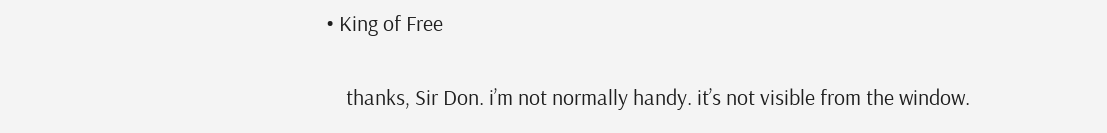• King of Free

    thanks, Sir Don. i’m not normally handy. it’s not visible from the window.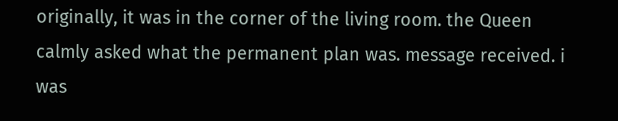originally, it was in the corner of the living room. the Queen calmly asked what the permanent plan was. message received. i was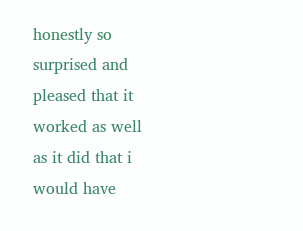honestly so surprised and pleased that it worked as well as it did that i would have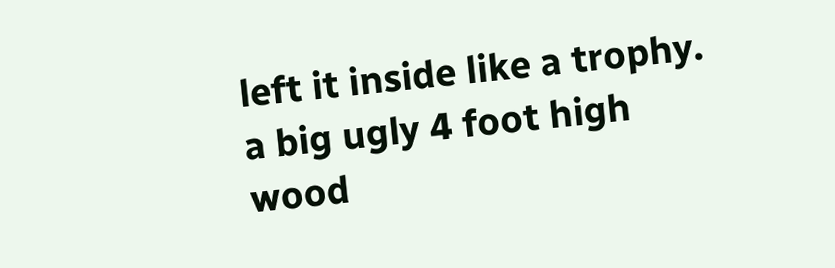left it inside like a trophy. a big ugly 4 foot high wood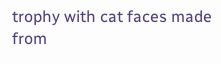trophy with cat faces made from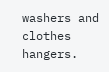washers and clothes hangers.